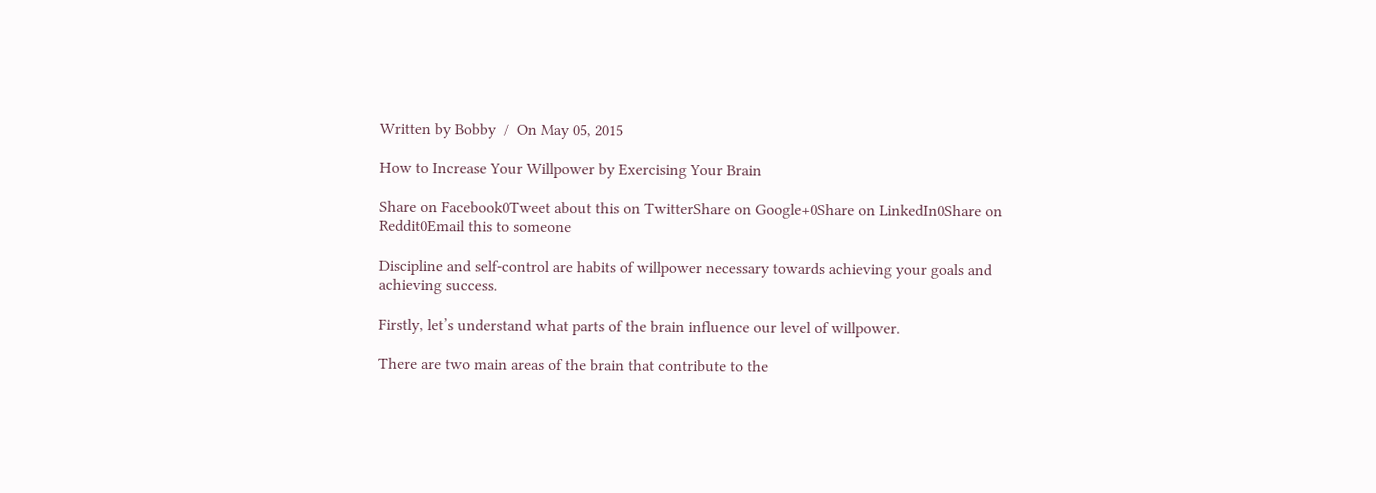Written by Bobby  /  On May 05, 2015

How to Increase Your Willpower by Exercising Your Brain

Share on Facebook0Tweet about this on TwitterShare on Google+0Share on LinkedIn0Share on Reddit0Email this to someone

Discipline and self-control are habits of willpower necessary towards achieving your goals and achieving success.

Firstly, let’s understand what parts of the brain influence our level of willpower.

There are two main areas of the brain that contribute to the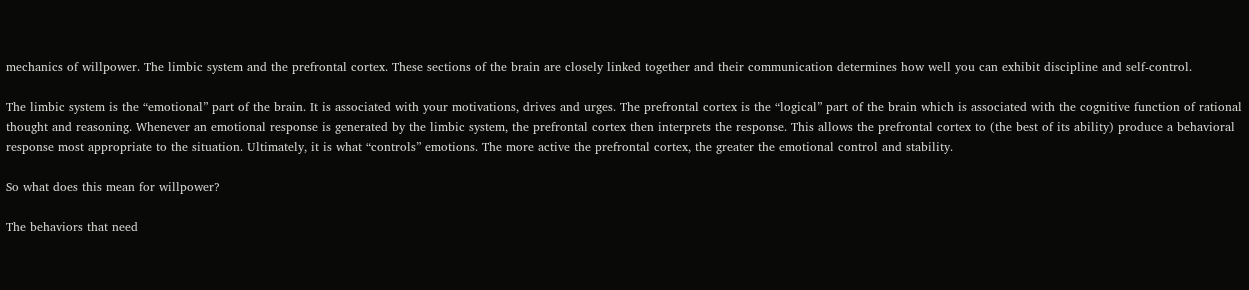mechanics of willpower. The limbic system and the prefrontal cortex. These sections of the brain are closely linked together and their communication determines how well you can exhibit discipline and self-control.

The limbic system is the “emotional” part of the brain. It is associated with your motivations, drives and urges. The prefrontal cortex is the “logical” part of the brain which is associated with the cognitive function of rational thought and reasoning. Whenever an emotional response is generated by the limbic system, the prefrontal cortex then interprets the response. This allows the prefrontal cortex to (the best of its ability) produce a behavioral response most appropriate to the situation. Ultimately, it is what “controls” emotions. The more active the prefrontal cortex, the greater the emotional control and stability.

So what does this mean for willpower?

The behaviors that need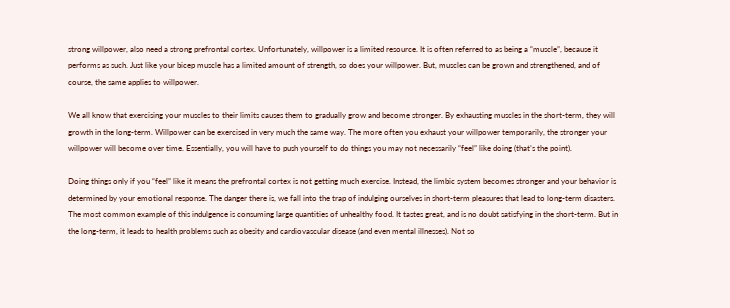strong willpower, also need a strong prefrontal cortex. Unfortunately, willpower is a limited resource. It is often referred to as being a “muscle”, because it performs as such. Just like your bicep muscle has a limited amount of strength, so does your willpower. But, muscles can be grown and strengthened, and of course, the same applies to willpower.

We all know that exercising your muscles to their limits causes them to gradually grow and become stronger. By exhausting muscles in the short-term, they will growth in the long-term. Willpower can be exercised in very much the same way. The more often you exhaust your willpower temporarily, the stronger your willpower will become over time. Essentially, you will have to push yourself to do things you may not necessarily “feel” like doing (that’s the point).

Doing things only if you “feel” like it means the prefrontal cortex is not getting much exercise. Instead, the limbic system becomes stronger and your behavior is determined by your emotional response. The danger there is, we fall into the trap of indulging ourselves in short-term pleasures that lead to long-term disasters. The most common example of this indulgence is consuming large quantities of unhealthy food. It tastes great, and is no doubt satisfying in the short-term. But in the long-term, it leads to health problems such as obesity and cardiovascular disease (and even mental illnesses). Not so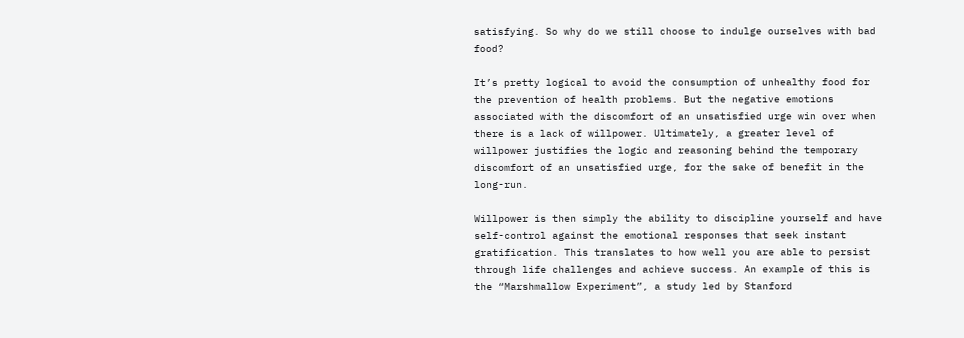satisfying. So why do we still choose to indulge ourselves with bad food?

It’s pretty logical to avoid the consumption of unhealthy food for the prevention of health problems. But the negative emotions associated with the discomfort of an unsatisfied urge win over when there is a lack of willpower. Ultimately, a greater level of willpower justifies the logic and reasoning behind the temporary discomfort of an unsatisfied urge, for the sake of benefit in the long-run.

Willpower is then simply the ability to discipline yourself and have self-control against the emotional responses that seek instant gratification. This translates to how well you are able to persist through life challenges and achieve success. An example of this is the “Marshmallow Experiment”, a study led by Stanford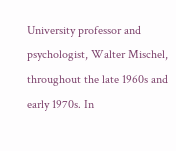University professor and psychologist, Walter Mischel, throughout the late 1960s and early 1970s. In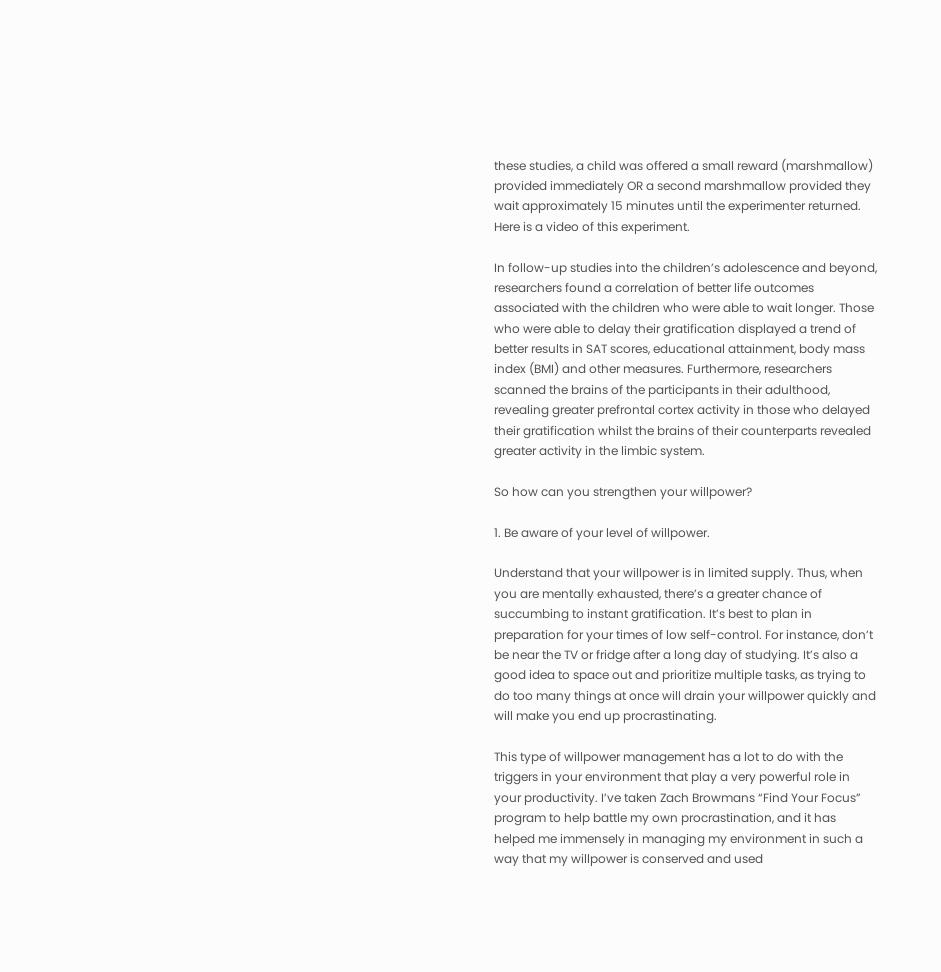these studies, a child was offered a small reward (marshmallow) provided immediately OR a second marshmallow provided they wait approximately 15 minutes until the experimenter returned. Here is a video of this experiment.

In follow-up studies into the children’s adolescence and beyond, researchers found a correlation of better life outcomes associated with the children who were able to wait longer. Those who were able to delay their gratification displayed a trend of better results in SAT scores, educational attainment, body mass index (BMI) and other measures. Furthermore, researchers scanned the brains of the participants in their adulthood, revealing greater prefrontal cortex activity in those who delayed their gratification whilst the brains of their counterparts revealed greater activity in the limbic system.

So how can you strengthen your willpower?

1. Be aware of your level of willpower.

Understand that your willpower is in limited supply. Thus, when you are mentally exhausted, there’s a greater chance of succumbing to instant gratification. It’s best to plan in preparation for your times of low self-control. For instance, don’t be near the TV or fridge after a long day of studying. It’s also a good idea to space out and prioritize multiple tasks, as trying to do too many things at once will drain your willpower quickly and will make you end up procrastinating.

This type of willpower management has a lot to do with the triggers in your environment that play a very powerful role in your productivity. I’ve taken Zach Browmans “Find Your Focus” program to help battle my own procrastination, and it has helped me immensely in managing my environment in such a way that my willpower is conserved and used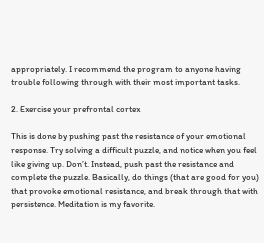appropriately. I recommend the program to anyone having trouble following through with their most important tasks.

2. Exercise your prefrontal cortex

This is done by pushing past the resistance of your emotional response. Try solving a difficult puzzle, and notice when you feel like giving up. Don’t. Instead, push past the resistance and complete the puzzle. Basically, do things (that are good for you) that provoke emotional resistance, and break through that with persistence. Meditation is my favorite.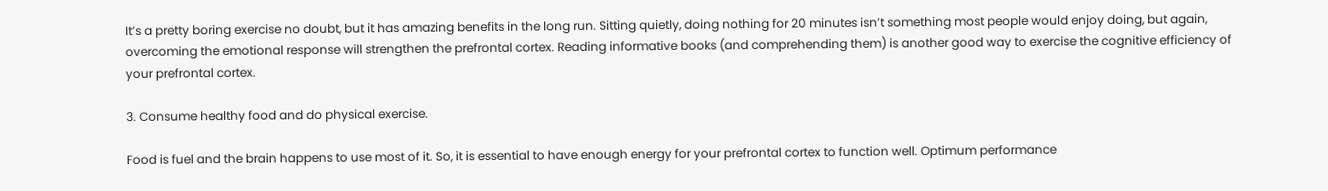It’s a pretty boring exercise no doubt, but it has amazing benefits in the long run. Sitting quietly, doing nothing for 20 minutes isn’t something most people would enjoy doing, but again, overcoming the emotional response will strengthen the prefrontal cortex. Reading informative books (and comprehending them) is another good way to exercise the cognitive efficiency of your prefrontal cortex.

3. Consume healthy food and do physical exercise.

Food is fuel and the brain happens to use most of it. So, it is essential to have enough energy for your prefrontal cortex to function well. Optimum performance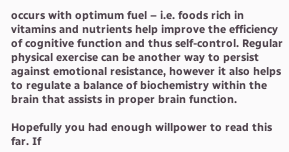occurs with optimum fuel – i.e. foods rich in vitamins and nutrients help improve the efficiency of cognitive function and thus self-control. Regular physical exercise can be another way to persist against emotional resistance, however it also helps to regulate a balance of biochemistry within the brain that assists in proper brain function.

Hopefully you had enough willpower to read this far. If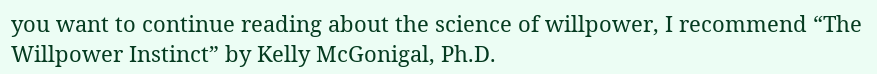you want to continue reading about the science of willpower, I recommend “The Willpower Instinct” by Kelly McGonigal, Ph.D.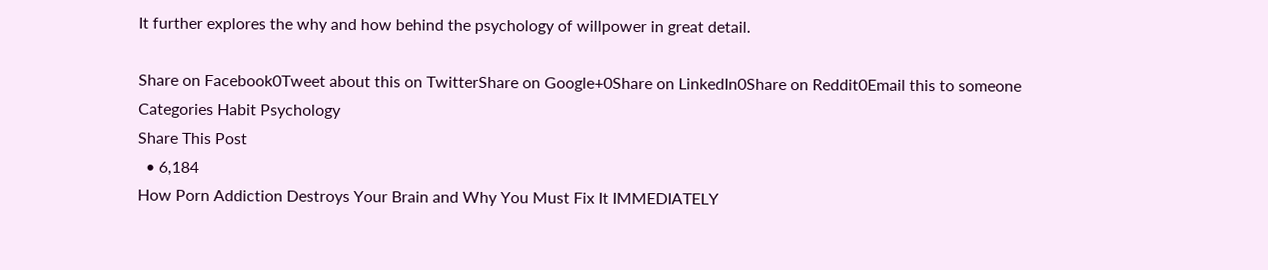It further explores the why and how behind the psychology of willpower in great detail.

Share on Facebook0Tweet about this on TwitterShare on Google+0Share on LinkedIn0Share on Reddit0Email this to someone
Categories Habit Psychology
Share This Post
  • 6,184
How Porn Addiction Destroys Your Brain and Why You Must Fix It IMMEDIATELY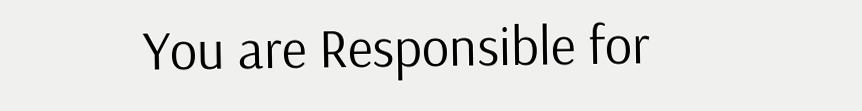You are Responsible for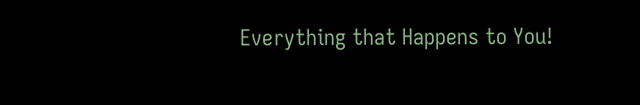Everything that Happens to You!